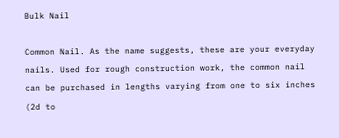Bulk Nail

Common Nail. As the name suggests, these are your everyday nails. Used for rough construction work, the common nail can be purchased in lengths varying from one to six inches (2d to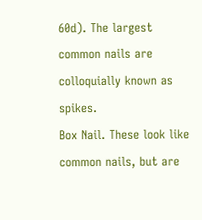60d). The largest common nails are colloquially known as spikes.
Box Nail. These look like common nails, but are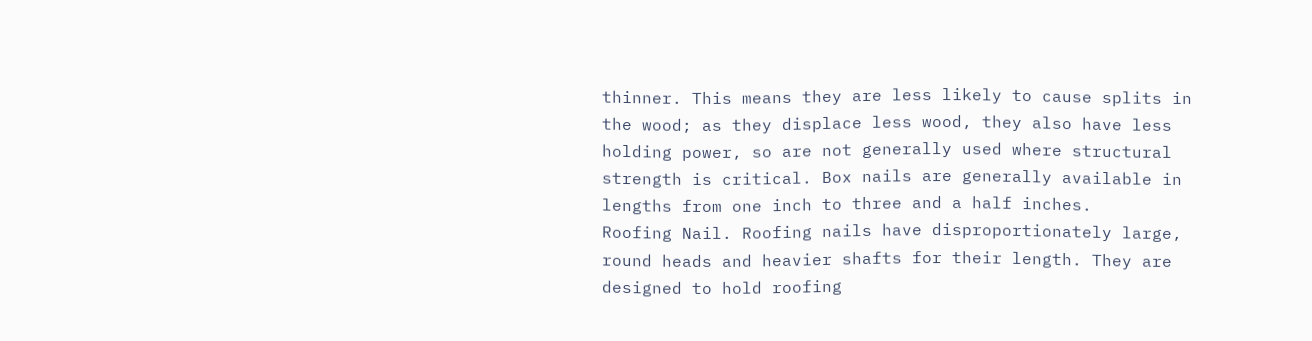thinner. This means they are less likely to cause splits in the wood; as they displace less wood, they also have less holding power, so are not generally used where structural strength is critical. Box nails are generally available in lengths from one inch to three and a half inches.
Roofing Nail. Roofing nails have disproportionately large, round heads and heavier shafts for their length. They are designed to hold roofing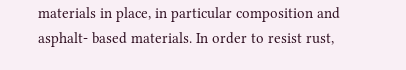materials in place, in particular composition and asphalt- based materials. In order to resist rust,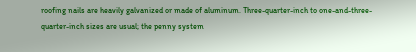roofing nails are heavily galvanized or made of aluminum. Three-quarter-inch to one-and-three- quarter-inch sizes are usual; the penny system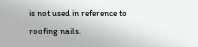is not used in reference to roofing nails.